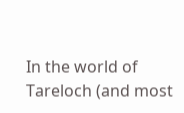In the world of Tareloch (and most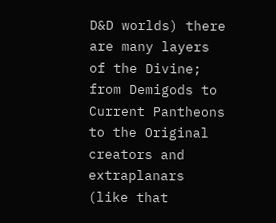D&D worlds) there are many layers of the Divine; from Demigods to Current Pantheons to the Original creators and extraplanars (like that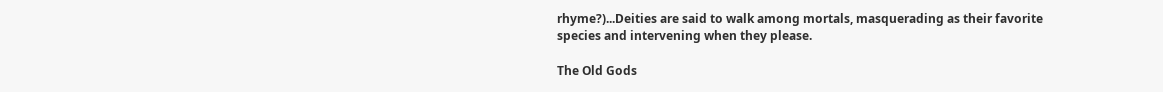rhyme?)...Deities are said to walk among mortals, masquerading as their favorite species and intervening when they please.

The Old Gods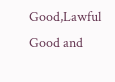Good,Lawful Good and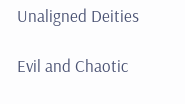Unaligned Deities

Evil and Chaotic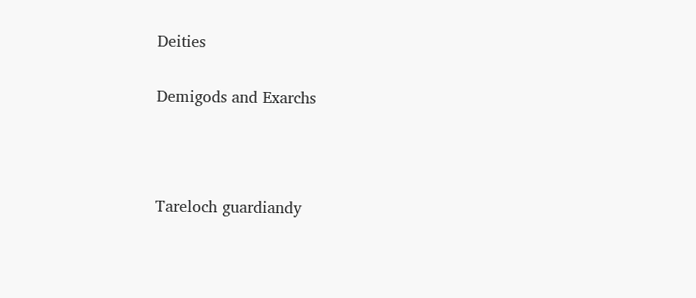Deities

Demigods and Exarchs



Tareloch guardiandy